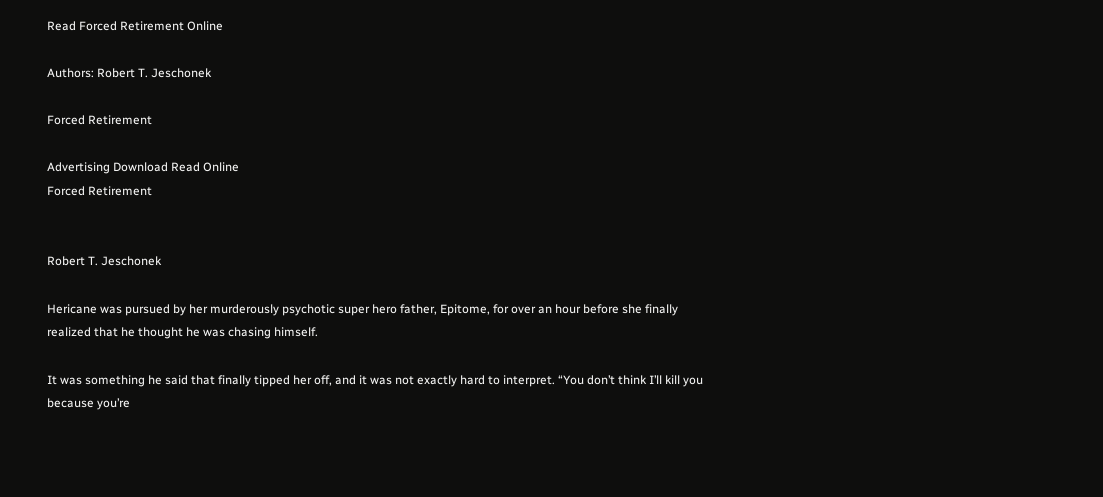Read Forced Retirement Online

Authors: Robert T. Jeschonek

Forced Retirement

Advertising Download Read Online
Forced Retirement


Robert T. Jeschonek

Hericane was pursued by her murderously psychotic super hero father, Epitome, for over an hour before she finally realized that he thought he was chasing himself.

It was something he said that finally tipped her off, and it was not exactly hard to interpret. “You don’t think I’ll kill you because you’re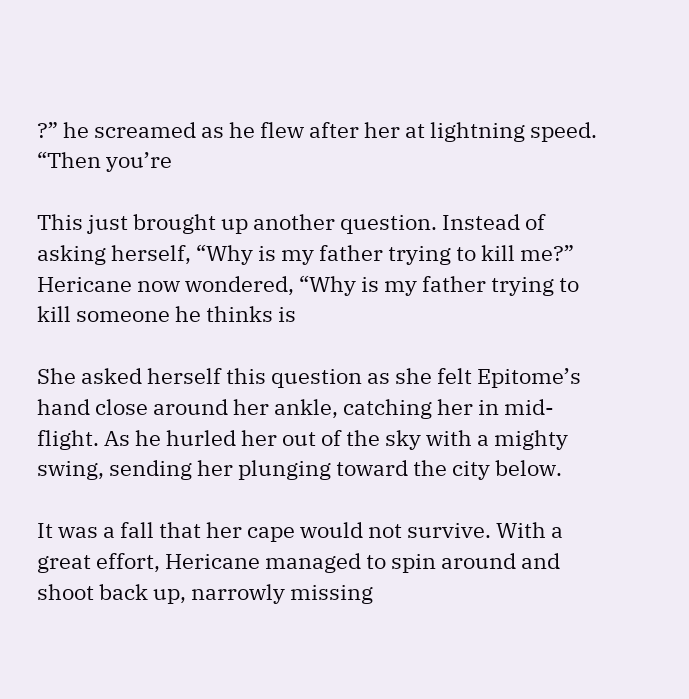?” he screamed as he flew after her at lightning speed. “Then you’re

This just brought up another question. Instead of asking herself, “Why is my father trying to kill me?” Hericane now wondered, “Why is my father trying to kill someone he thinks is

She asked herself this question as she felt Epitome’s hand close around her ankle, catching her in mid-flight. As he hurled her out of the sky with a mighty swing, sending her plunging toward the city below.

It was a fall that her cape would not survive. With a great effort, Hericane managed to spin around and shoot back up, narrowly missing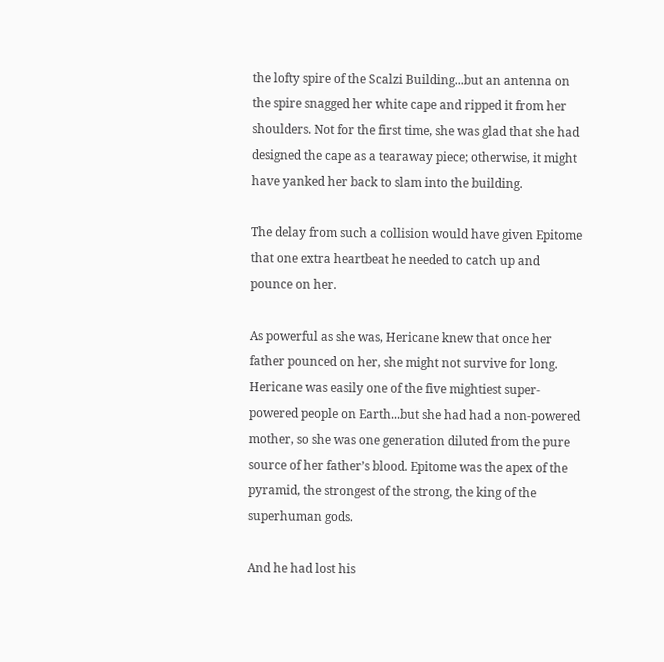the lofty spire of the Scalzi Building...but an antenna on the spire snagged her white cape and ripped it from her shoulders. Not for the first time, she was glad that she had designed the cape as a tearaway piece; otherwise, it might have yanked her back to slam into the building.

The delay from such a collision would have given Epitome that one extra heartbeat he needed to catch up and pounce on her.

As powerful as she was, Hericane knew that once her father pounced on her, she might not survive for long. Hericane was easily one of the five mightiest super-powered people on Earth...but she had had a non-powered mother, so she was one generation diluted from the pure source of her father’s blood. Epitome was the apex of the pyramid, the strongest of the strong, the king of the superhuman gods.

And he had lost his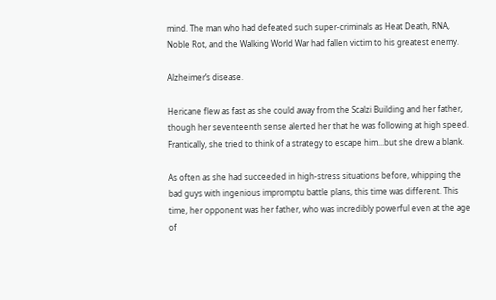mind. The man who had defeated such super-criminals as Heat Death, RNA, Noble Rot, and the Walking World War had fallen victim to his greatest enemy.

Alzheimer’s disease.

Hericane flew as fast as she could away from the Scalzi Building and her father, though her seventeenth sense alerted her that he was following at high speed. Frantically, she tried to think of a strategy to escape him...but she drew a blank.

As often as she had succeeded in high-stress situations before, whipping the bad guys with ingenious impromptu battle plans, this time was different. This time, her opponent was her father, who was incredibly powerful even at the age of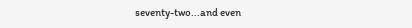seventy-two...and even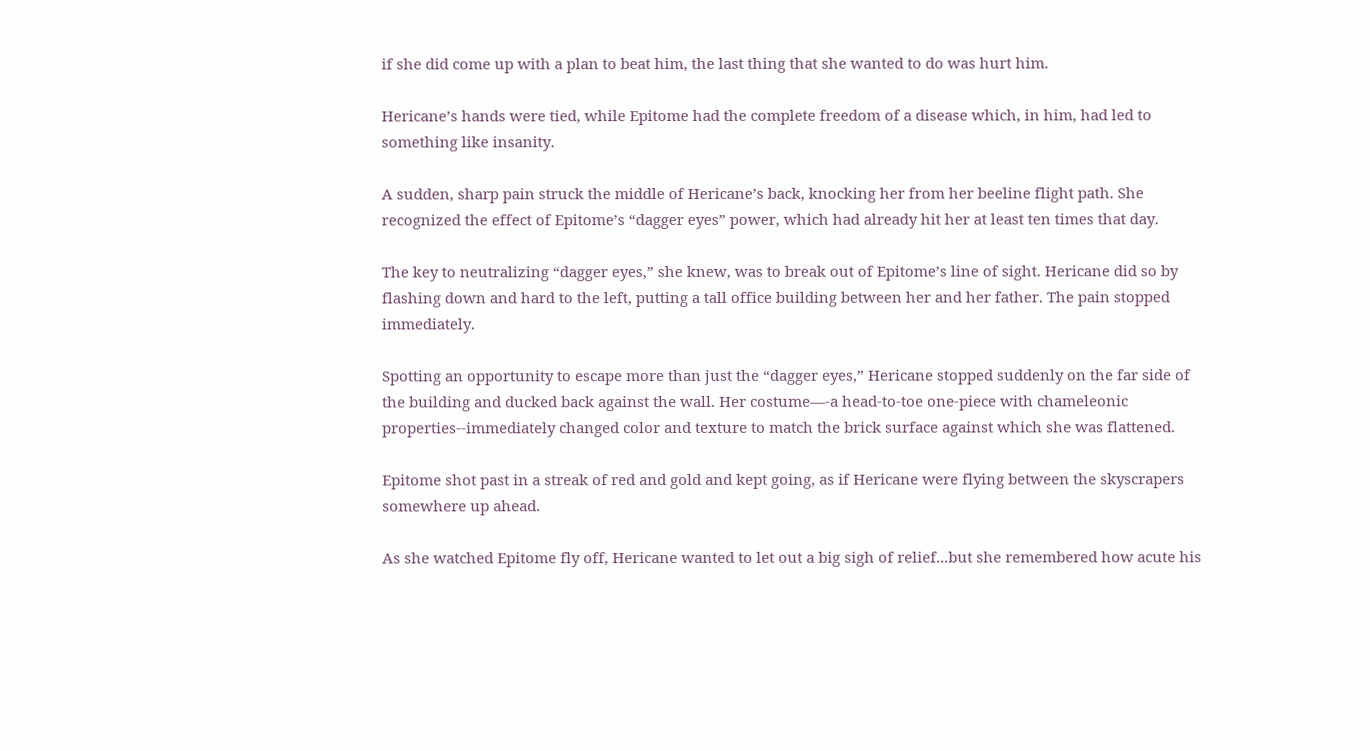if she did come up with a plan to beat him, the last thing that she wanted to do was hurt him.

Hericane’s hands were tied, while Epitome had the complete freedom of a disease which, in him, had led to something like insanity.

A sudden, sharp pain struck the middle of Hericane’s back, knocking her from her beeline flight path. She recognized the effect of Epitome’s “dagger eyes” power, which had already hit her at least ten times that day.

The key to neutralizing “dagger eyes,” she knew, was to break out of Epitome’s line of sight. Hericane did so by flashing down and hard to the left, putting a tall office building between her and her father. The pain stopped immediately.

Spotting an opportunity to escape more than just the “dagger eyes,” Hericane stopped suddenly on the far side of the building and ducked back against the wall. Her costume—-a head-to-toe one-piece with chameleonic properties--immediately changed color and texture to match the brick surface against which she was flattened.

Epitome shot past in a streak of red and gold and kept going, as if Hericane were flying between the skyscrapers somewhere up ahead.

As she watched Epitome fly off, Hericane wanted to let out a big sigh of relief...but she remembered how acute his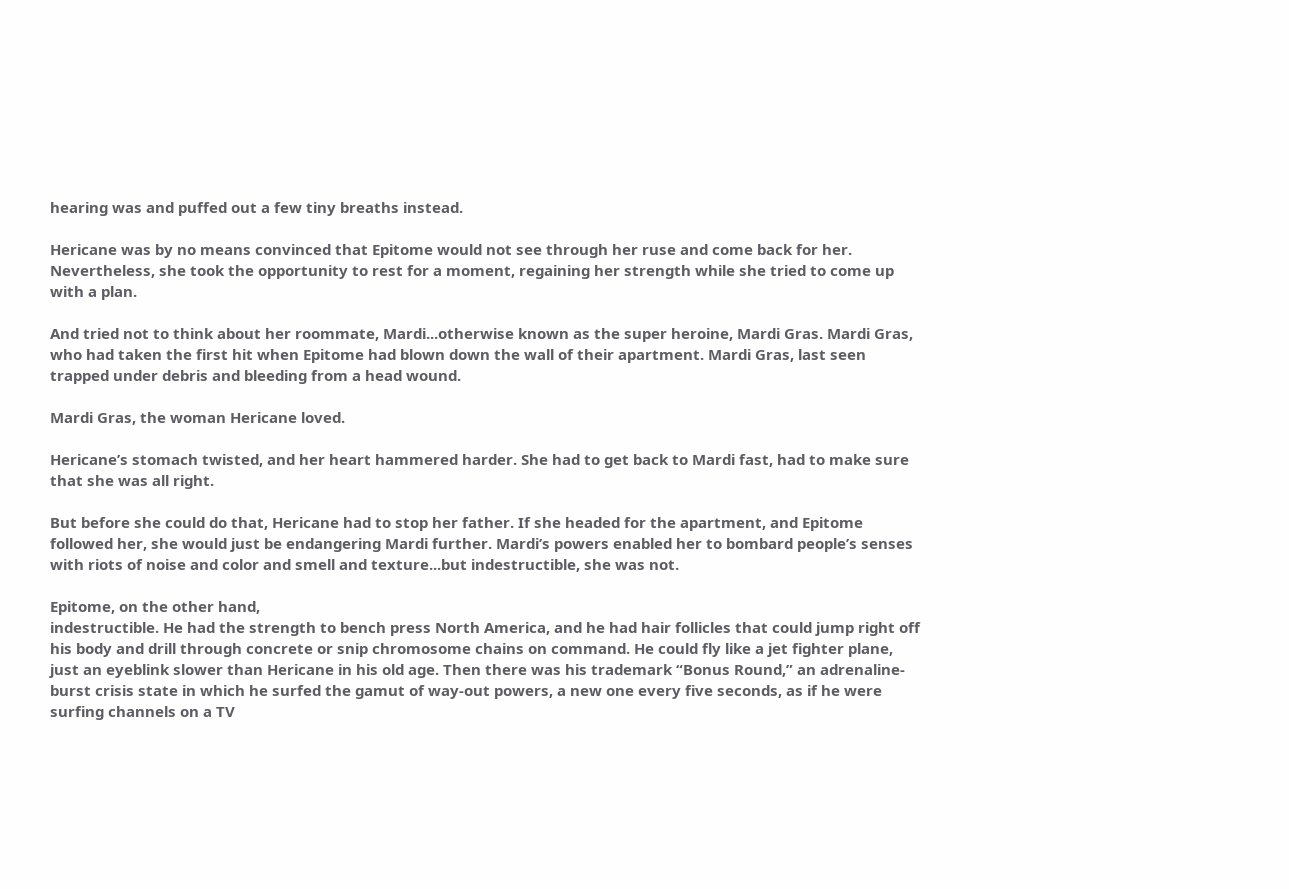hearing was and puffed out a few tiny breaths instead.

Hericane was by no means convinced that Epitome would not see through her ruse and come back for her. Nevertheless, she took the opportunity to rest for a moment, regaining her strength while she tried to come up with a plan.

And tried not to think about her roommate, Mardi...otherwise known as the super heroine, Mardi Gras. Mardi Gras, who had taken the first hit when Epitome had blown down the wall of their apartment. Mardi Gras, last seen trapped under debris and bleeding from a head wound.

Mardi Gras, the woman Hericane loved.

Hericane’s stomach twisted, and her heart hammered harder. She had to get back to Mardi fast, had to make sure that she was all right.

But before she could do that, Hericane had to stop her father. If she headed for the apartment, and Epitome followed her, she would just be endangering Mardi further. Mardi’s powers enabled her to bombard people’s senses with riots of noise and color and smell and texture...but indestructible, she was not.

Epitome, on the other hand,
indestructible. He had the strength to bench press North America, and he had hair follicles that could jump right off his body and drill through concrete or snip chromosome chains on command. He could fly like a jet fighter plane, just an eyeblink slower than Hericane in his old age. Then there was his trademark “Bonus Round,” an adrenaline-burst crisis state in which he surfed the gamut of way-out powers, a new one every five seconds, as if he were surfing channels on a TV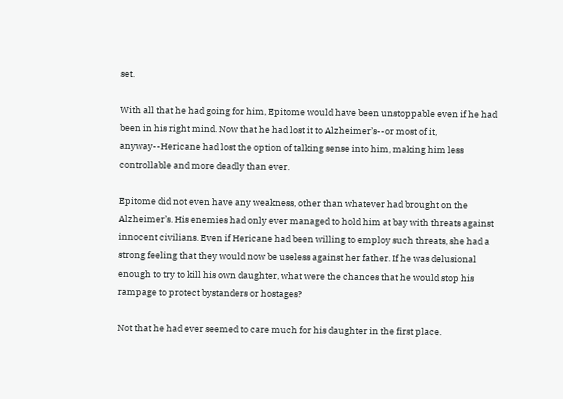set.

With all that he had going for him, Epitome would have been unstoppable even if he had been in his right mind. Now that he had lost it to Alzheimer’s--or most of it, anyway--Hericane had lost the option of talking sense into him, making him less controllable and more deadly than ever.

Epitome did not even have any weakness, other than whatever had brought on the Alzheimer’s. His enemies had only ever managed to hold him at bay with threats against innocent civilians. Even if Hericane had been willing to employ such threats, she had a strong feeling that they would now be useless against her father. If he was delusional enough to try to kill his own daughter, what were the chances that he would stop his rampage to protect bystanders or hostages?

Not that he had ever seemed to care much for his daughter in the first place.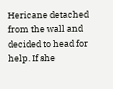Hericane detached from the wall and decided to head for help. If she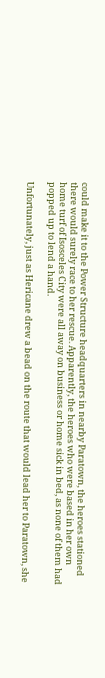could make it to the Power Structure headquarters in nearby Paratown, the heroes stationed there would surely race to her rescue. Apparently, the heroes who were based in her own home turf of Isosceles City were all away on business or home sick in bed, as none of them had popped up to lend a hand.

Unfortunately, just as Hericane drew a bead on the route that would lead her to Paratown, she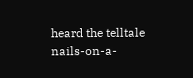heard the telltale nails-on-a-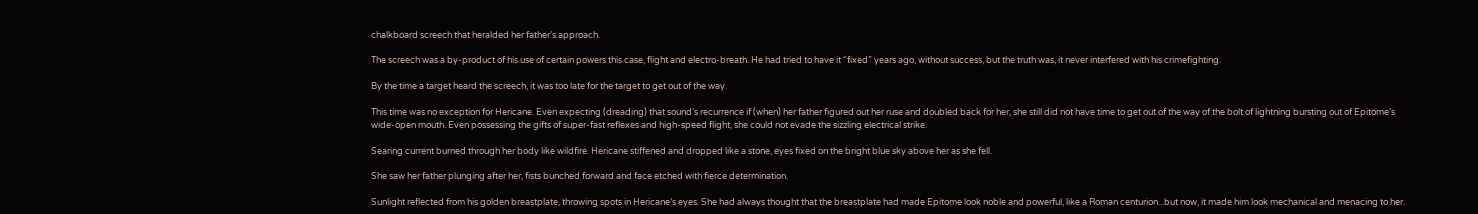chalkboard screech that heralded her father’s approach.

The screech was a by-product of his use of certain powers this case, flight and electro-breath. He had tried to have it “fixed” years ago, without success, but the truth was, it never interfered with his crimefighting.

By the time a target heard the screech, it was too late for the target to get out of the way.

This time was no exception for Hericane. Even expecting (dreading) that sound’s recurrence if (when) her father figured out her ruse and doubled back for her, she still did not have time to get out of the way of the bolt of lightning bursting out of Epitome’s wide-open mouth. Even possessing the gifts of super-fast reflexes and high-speed flight, she could not evade the sizzling electrical strike.

Searing current burned through her body like wildfire. Hericane stiffened and dropped like a stone, eyes fixed on the bright blue sky above her as she fell.

She saw her father plunging after her, fists bunched forward and face etched with fierce determination.

Sunlight reflected from his golden breastplate, throwing spots in Hericane’s eyes. She had always thought that the breastplate had made Epitome look noble and powerful, like a Roman centurion...but now, it made him look mechanical and menacing to her.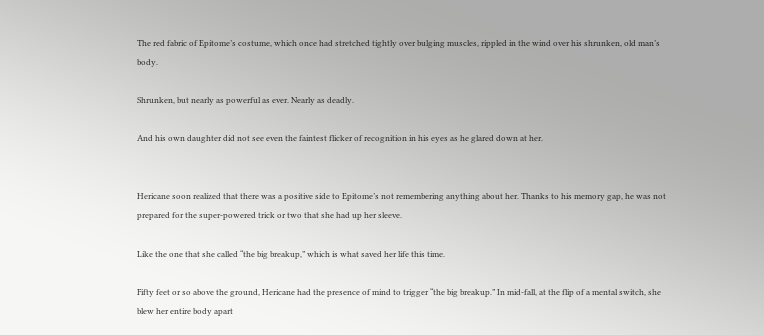The red fabric of Epitome’s costume, which once had stretched tightly over bulging muscles, rippled in the wind over his shrunken, old man’s body.

Shrunken, but nearly as powerful as ever. Nearly as deadly.

And his own daughter did not see even the faintest flicker of recognition in his eyes as he glared down at her.


Hericane soon realized that there was a positive side to Epitome’s not remembering anything about her. Thanks to his memory gap, he was not prepared for the super-powered trick or two that she had up her sleeve.

Like the one that she called “the big breakup,” which is what saved her life this time.

Fifty feet or so above the ground, Hericane had the presence of mind to trigger “the big breakup.” In mid-fall, at the flip of a mental switch, she blew her entire body apart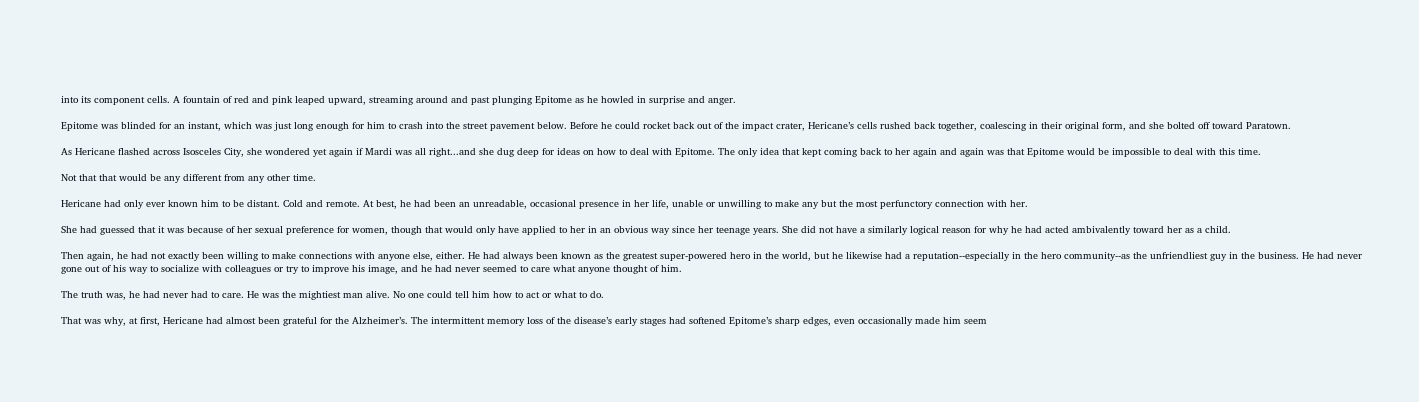into its component cells. A fountain of red and pink leaped upward, streaming around and past plunging Epitome as he howled in surprise and anger.

Epitome was blinded for an instant, which was just long enough for him to crash into the street pavement below. Before he could rocket back out of the impact crater, Hericane’s cells rushed back together, coalescing in their original form, and she bolted off toward Paratown.

As Hericane flashed across Isosceles City, she wondered yet again if Mardi was all right...and she dug deep for ideas on how to deal with Epitome. The only idea that kept coming back to her again and again was that Epitome would be impossible to deal with this time.

Not that that would be any different from any other time.

Hericane had only ever known him to be distant. Cold and remote. At best, he had been an unreadable, occasional presence in her life, unable or unwilling to make any but the most perfunctory connection with her.

She had guessed that it was because of her sexual preference for women, though that would only have applied to her in an obvious way since her teenage years. She did not have a similarly logical reason for why he had acted ambivalently toward her as a child.

Then again, he had not exactly been willing to make connections with anyone else, either. He had always been known as the greatest super-powered hero in the world, but he likewise had a reputation--especially in the hero community--as the unfriendliest guy in the business. He had never gone out of his way to socialize with colleagues or try to improve his image, and he had never seemed to care what anyone thought of him.

The truth was, he had never had to care. He was the mightiest man alive. No one could tell him how to act or what to do.

That was why, at first, Hericane had almost been grateful for the Alzheimer’s. The intermittent memory loss of the disease’s early stages had softened Epitome’s sharp edges, even occasionally made him seem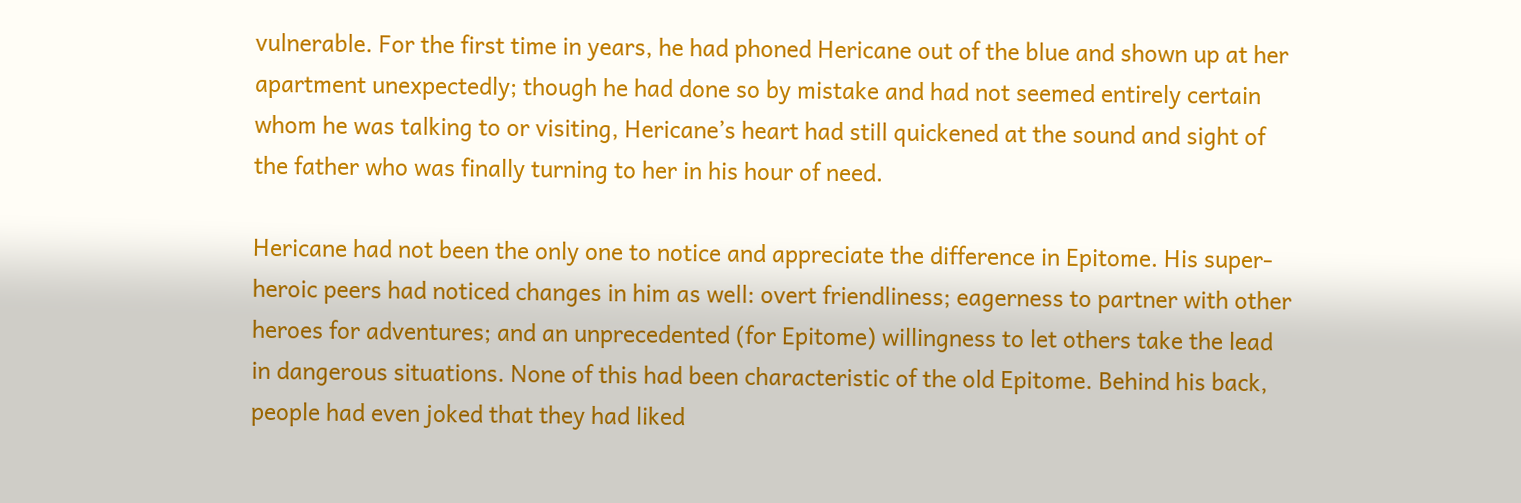vulnerable. For the first time in years, he had phoned Hericane out of the blue and shown up at her apartment unexpectedly; though he had done so by mistake and had not seemed entirely certain whom he was talking to or visiting, Hericane’s heart had still quickened at the sound and sight of the father who was finally turning to her in his hour of need.

Hericane had not been the only one to notice and appreciate the difference in Epitome. His super-heroic peers had noticed changes in him as well: overt friendliness; eagerness to partner with other heroes for adventures; and an unprecedented (for Epitome) willingness to let others take the lead in dangerous situations. None of this had been characteristic of the old Epitome. Behind his back, people had even joked that they had liked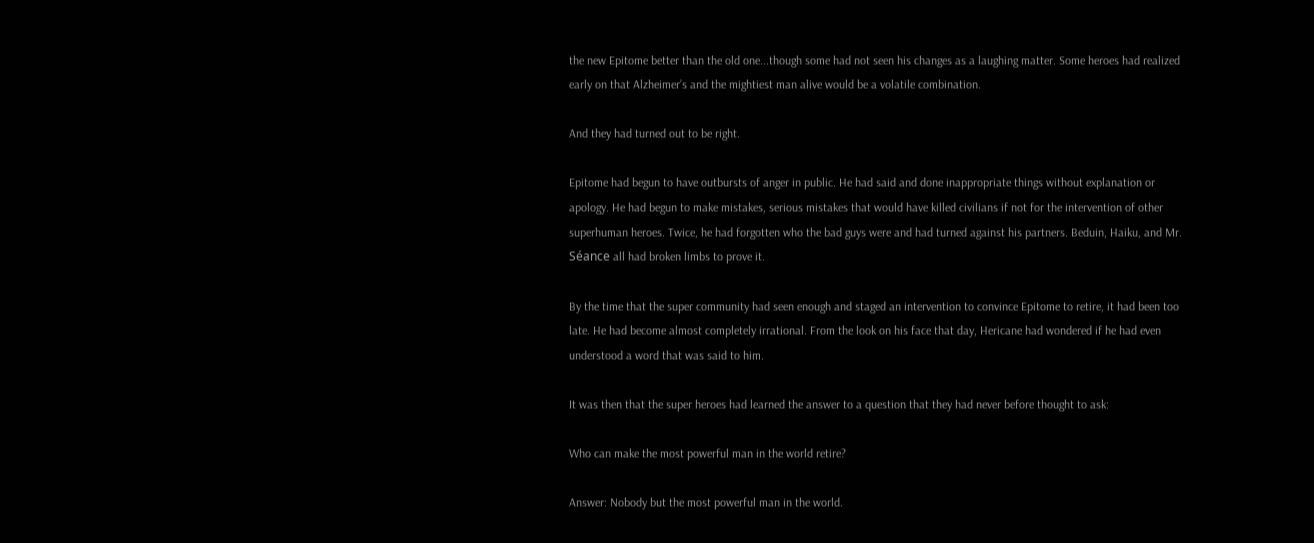the new Epitome better than the old one...though some had not seen his changes as a laughing matter. Some heroes had realized early on that Alzheimer’s and the mightiest man alive would be a volatile combination.

And they had turned out to be right.

Epitome had begun to have outbursts of anger in public. He had said and done inappropriate things without explanation or apology. He had begun to make mistakes, serious mistakes that would have killed civilians if not for the intervention of other superhuman heroes. Twice, he had forgotten who the bad guys were and had turned against his partners. Beduin, Haiku, and Mr. Séance all had broken limbs to prove it.

By the time that the super community had seen enough and staged an intervention to convince Epitome to retire, it had been too late. He had become almost completely irrational. From the look on his face that day, Hericane had wondered if he had even understood a word that was said to him.

It was then that the super heroes had learned the answer to a question that they had never before thought to ask:

Who can make the most powerful man in the world retire?

Answer: Nobody but the most powerful man in the world.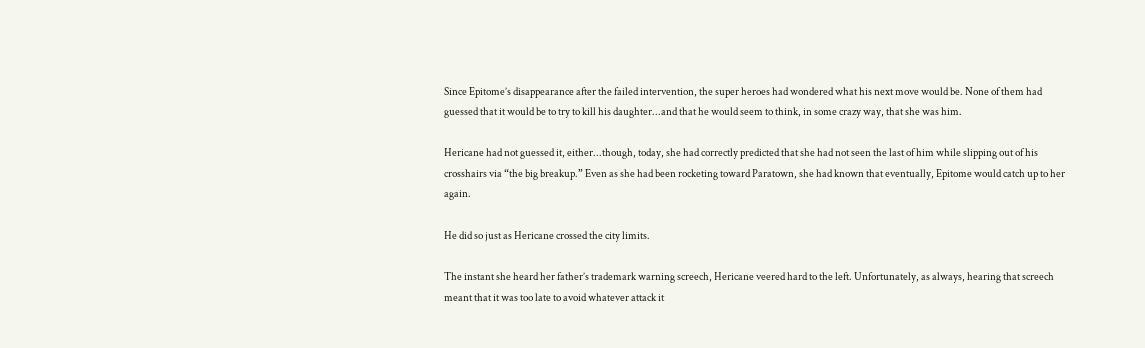Since Epitome’s disappearance after the failed intervention, the super heroes had wondered what his next move would be. None of them had guessed that it would be to try to kill his daughter...and that he would seem to think, in some crazy way, that she was him.

Hericane had not guessed it, either...though, today, she had correctly predicted that she had not seen the last of him while slipping out of his crosshairs via “the big breakup.” Even as she had been rocketing toward Paratown, she had known that eventually, Epitome would catch up to her again.

He did so just as Hericane crossed the city limits.

The instant she heard her father’s trademark warning screech, Hericane veered hard to the left. Unfortunately, as always, hearing that screech meant that it was too late to avoid whatever attack it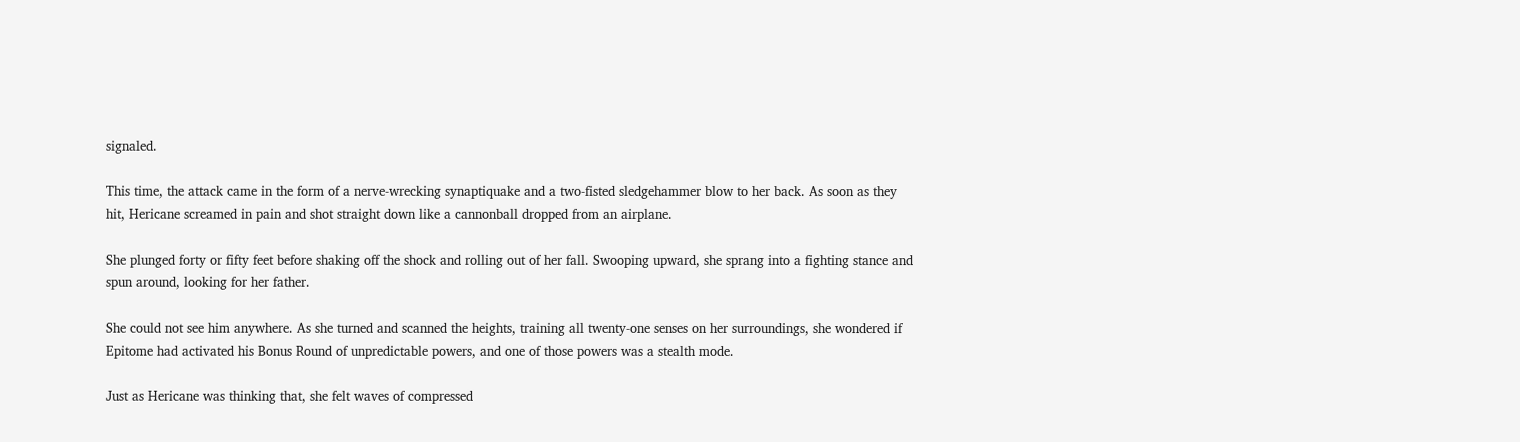signaled.

This time, the attack came in the form of a nerve-wrecking synaptiquake and a two-fisted sledgehammer blow to her back. As soon as they hit, Hericane screamed in pain and shot straight down like a cannonball dropped from an airplane.

She plunged forty or fifty feet before shaking off the shock and rolling out of her fall. Swooping upward, she sprang into a fighting stance and spun around, looking for her father.

She could not see him anywhere. As she turned and scanned the heights, training all twenty-one senses on her surroundings, she wondered if Epitome had activated his Bonus Round of unpredictable powers, and one of those powers was a stealth mode.

Just as Hericane was thinking that, she felt waves of compressed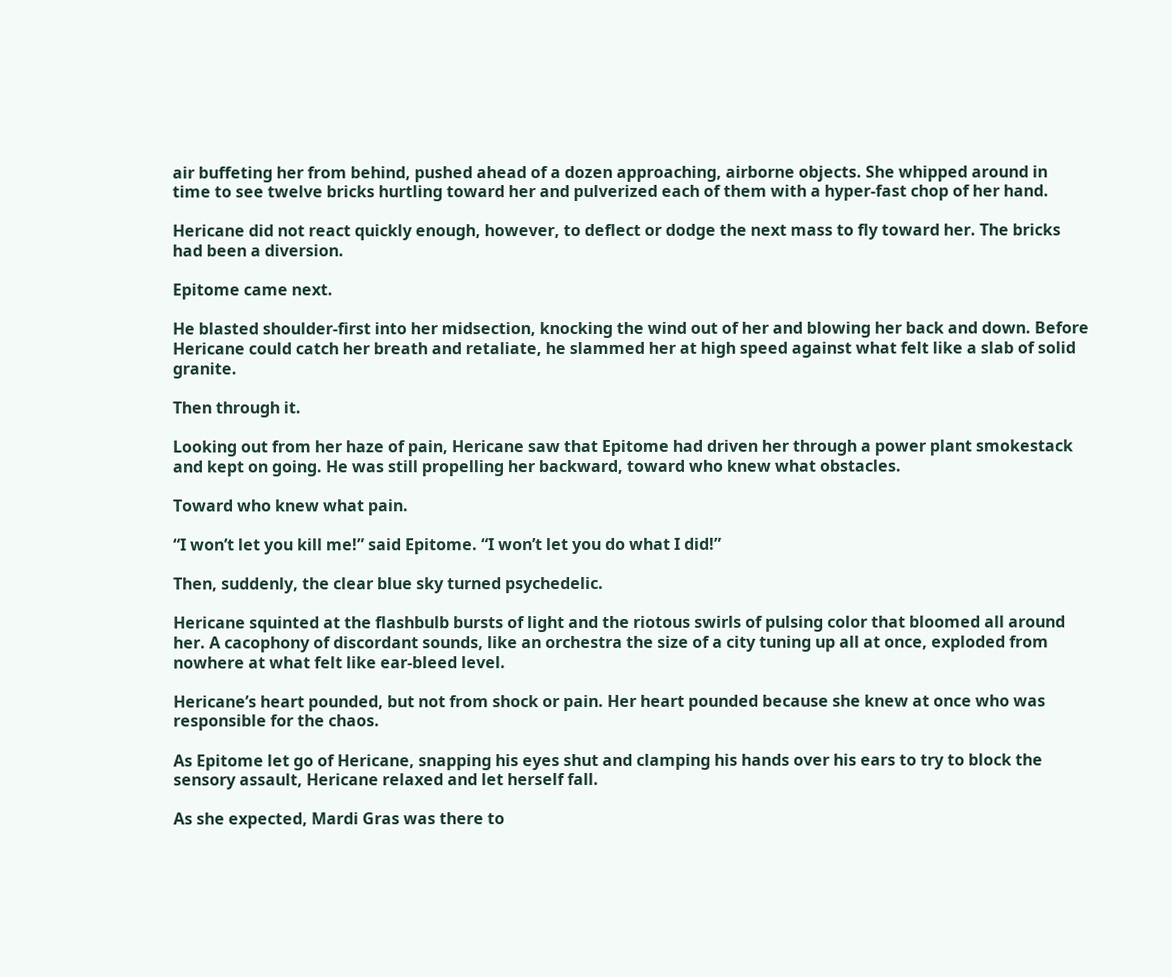air buffeting her from behind, pushed ahead of a dozen approaching, airborne objects. She whipped around in time to see twelve bricks hurtling toward her and pulverized each of them with a hyper-fast chop of her hand.

Hericane did not react quickly enough, however, to deflect or dodge the next mass to fly toward her. The bricks had been a diversion.

Epitome came next.

He blasted shoulder-first into her midsection, knocking the wind out of her and blowing her back and down. Before Hericane could catch her breath and retaliate, he slammed her at high speed against what felt like a slab of solid granite.

Then through it.

Looking out from her haze of pain, Hericane saw that Epitome had driven her through a power plant smokestack and kept on going. He was still propelling her backward, toward who knew what obstacles.

Toward who knew what pain.

“I won’t let you kill me!” said Epitome. “I won’t let you do what I did!”

Then, suddenly, the clear blue sky turned psychedelic.

Hericane squinted at the flashbulb bursts of light and the riotous swirls of pulsing color that bloomed all around her. A cacophony of discordant sounds, like an orchestra the size of a city tuning up all at once, exploded from nowhere at what felt like ear-bleed level.

Hericane’s heart pounded, but not from shock or pain. Her heart pounded because she knew at once who was responsible for the chaos.

As Epitome let go of Hericane, snapping his eyes shut and clamping his hands over his ears to try to block the sensory assault, Hericane relaxed and let herself fall.

As she expected, Mardi Gras was there to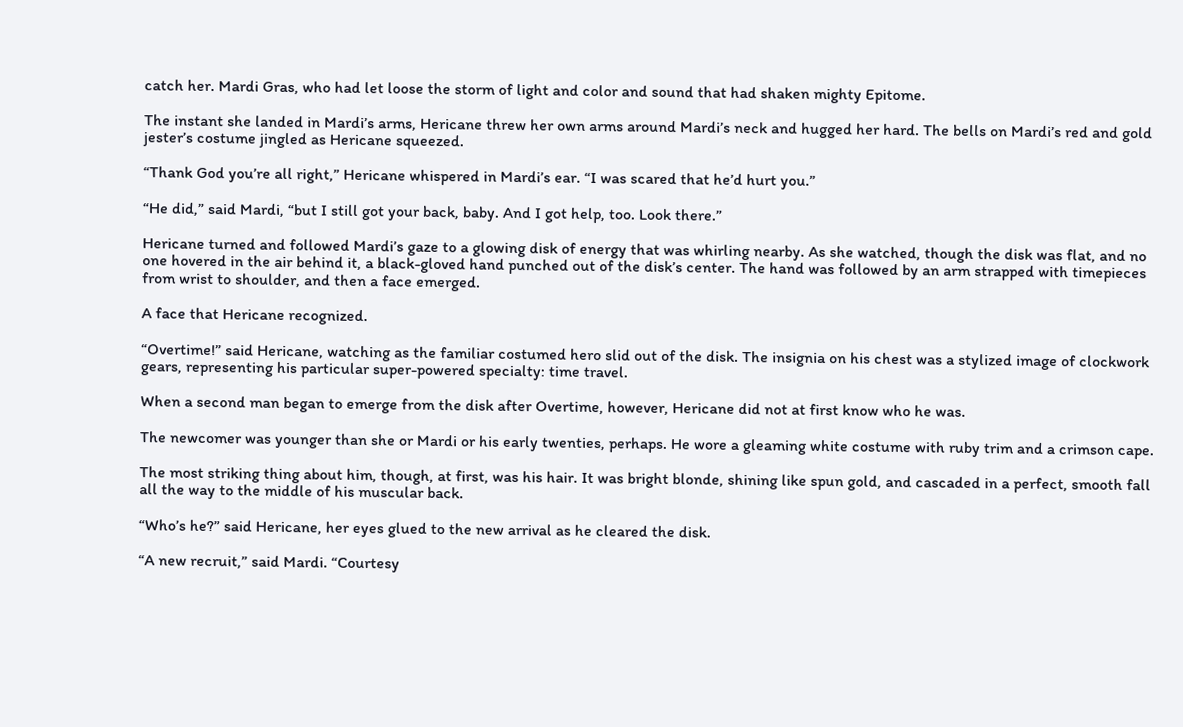catch her. Mardi Gras, who had let loose the storm of light and color and sound that had shaken mighty Epitome.

The instant she landed in Mardi’s arms, Hericane threw her own arms around Mardi’s neck and hugged her hard. The bells on Mardi’s red and gold jester’s costume jingled as Hericane squeezed.

“Thank God you’re all right,” Hericane whispered in Mardi’s ear. “I was scared that he’d hurt you.”

“He did,” said Mardi, “but I still got your back, baby. And I got help, too. Look there.”

Hericane turned and followed Mardi’s gaze to a glowing disk of energy that was whirling nearby. As she watched, though the disk was flat, and no one hovered in the air behind it, a black-gloved hand punched out of the disk’s center. The hand was followed by an arm strapped with timepieces from wrist to shoulder, and then a face emerged.

A face that Hericane recognized.

“Overtime!” said Hericane, watching as the familiar costumed hero slid out of the disk. The insignia on his chest was a stylized image of clockwork gears, representing his particular super-powered specialty: time travel.

When a second man began to emerge from the disk after Overtime, however, Hericane did not at first know who he was.

The newcomer was younger than she or Mardi or his early twenties, perhaps. He wore a gleaming white costume with ruby trim and a crimson cape.

The most striking thing about him, though, at first, was his hair. It was bright blonde, shining like spun gold, and cascaded in a perfect, smooth fall all the way to the middle of his muscular back.

“Who’s he?” said Hericane, her eyes glued to the new arrival as he cleared the disk.

“A new recruit,” said Mardi. “Courtesy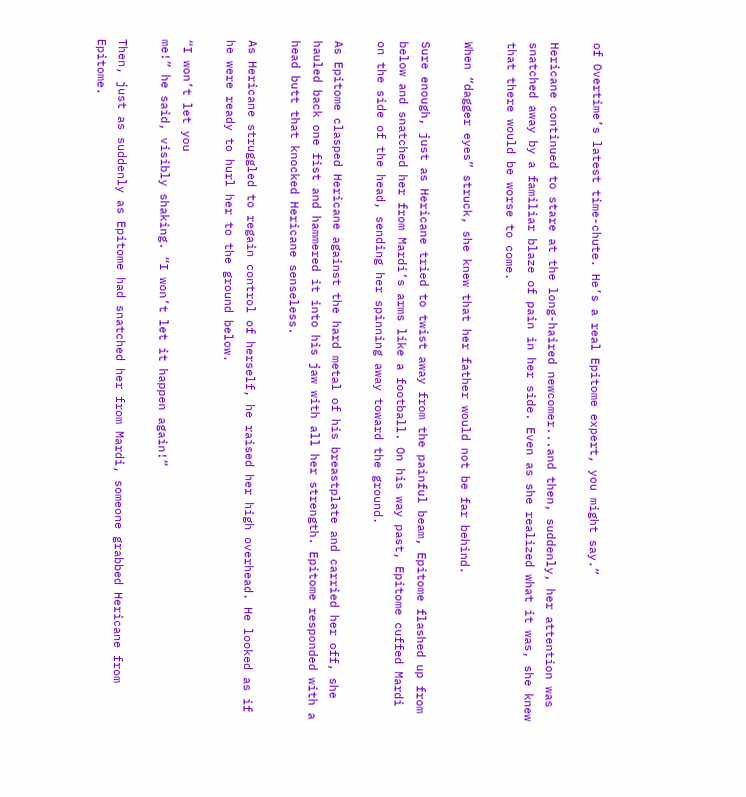of Overtime’s latest time-chute. He’s a real Epitome expert, you might say.”

Hericane continued to stare at the long-haired newcomer...and then, suddenly, her attention was snatched away by a familiar blaze of pain in her side. Even as she realized what it was, she knew that there would be worse to come.

When “dagger eyes” struck, she knew that her father would not be far behind.

Sure enough, just as Hericane tried to twist away from the painful beam, Epitome flashed up from below and snatched her from Mardi’s arms like a football. On his way past, Epitome cuffed Mardi on the side of the head, sending her spinning away toward the ground.

As Epitome clasped Hericane against the hard metal of his breastplate and carried her off, she hauled back one fist and hammered it into his jaw with all her strength. Epitome responded with a head butt that knocked Hericane senseless.

As Hericane struggled to regain control of herself, he raised her high overhead. He looked as if he were ready to hurl her to the ground below.

“I won’t let you
me!” he said, visibly shaking. “I won’t let it happen again!”

Then, just as suddenly as Epitome had snatched her from Mardi, someone grabbed Hericane from Epitome.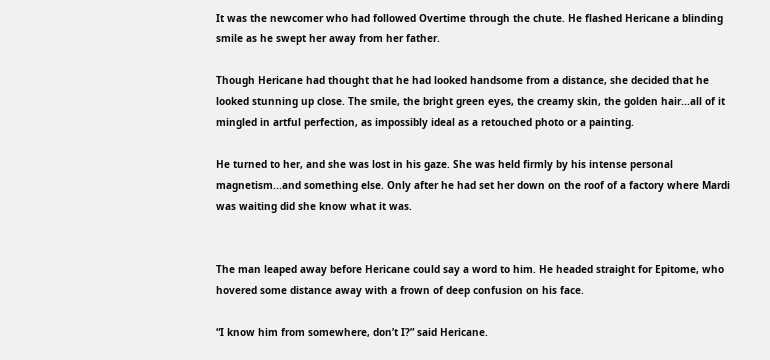It was the newcomer who had followed Overtime through the chute. He flashed Hericane a blinding smile as he swept her away from her father.

Though Hericane had thought that he had looked handsome from a distance, she decided that he looked stunning up close. The smile, the bright green eyes, the creamy skin, the golden hair...all of it mingled in artful perfection, as impossibly ideal as a retouched photo or a painting.

He turned to her, and she was lost in his gaze. She was held firmly by his intense personal magnetism...and something else. Only after he had set her down on the roof of a factory where Mardi was waiting did she know what it was.


The man leaped away before Hericane could say a word to him. He headed straight for Epitome, who hovered some distance away with a frown of deep confusion on his face.

“I know him from somewhere, don’t I?” said Hericane.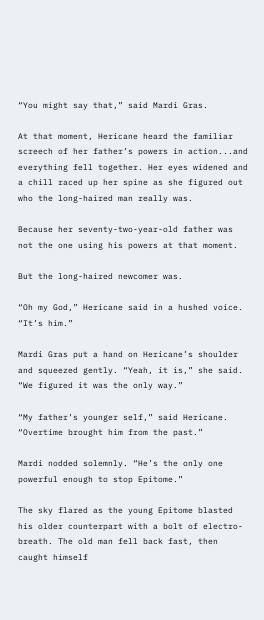“You might say that,” said Mardi Gras.

At that moment, Hericane heard the familiar screech of her father’s powers in action...and everything fell together. Her eyes widened and a chill raced up her spine as she figured out who the long-haired man really was.

Because her seventy-two-year-old father was not the one using his powers at that moment.

But the long-haired newcomer was.

“Oh my God,” Hericane said in a hushed voice. “It’s him.”

Mardi Gras put a hand on Hericane’s shoulder and squeezed gently. “Yeah, it is,” she said. “We figured it was the only way.”

“My father’s younger self,” said Hericane. “Overtime brought him from the past.”

Mardi nodded solemnly. “He’s the only one powerful enough to stop Epitome.”

The sky flared as the young Epitome blasted his older counterpart with a bolt of electro-breath. The old man fell back fast, then caught himself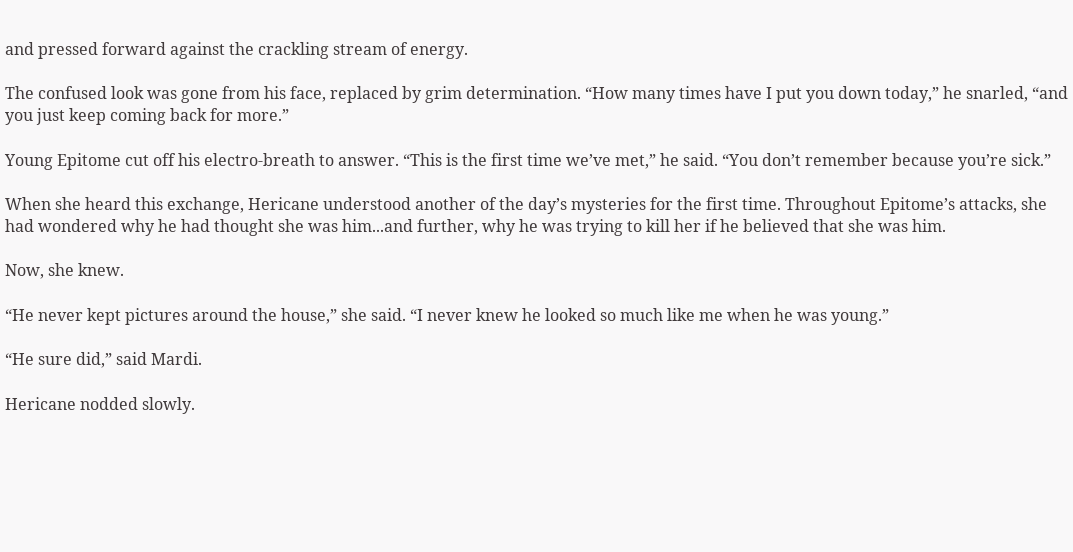and pressed forward against the crackling stream of energy.

The confused look was gone from his face, replaced by grim determination. “How many times have I put you down today,” he snarled, “and you just keep coming back for more.”

Young Epitome cut off his electro-breath to answer. “This is the first time we’ve met,” he said. “You don’t remember because you’re sick.”

When she heard this exchange, Hericane understood another of the day’s mysteries for the first time. Throughout Epitome’s attacks, she had wondered why he had thought she was him...and further, why he was trying to kill her if he believed that she was him.

Now, she knew.

“He never kept pictures around the house,” she said. “I never knew he looked so much like me when he was young.”

“He sure did,” said Mardi.

Hericane nodded slowly.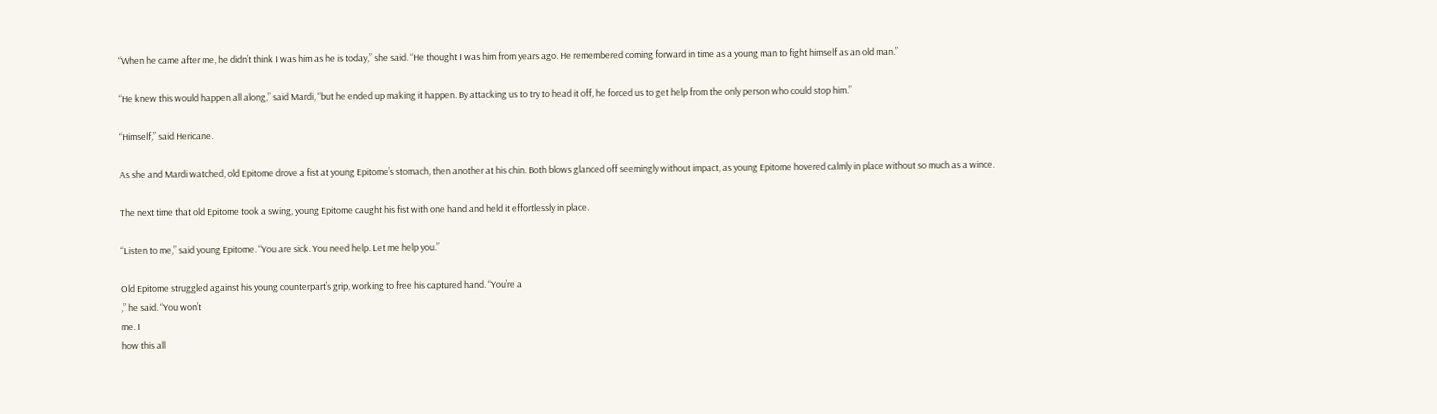“When he came after me, he didn’t think I was him as he is today,” she said. “He thought I was him from years ago. He remembered coming forward in time as a young man to fight himself as an old man.”

“He knew this would happen all along,” said Mardi, “but he ended up making it happen. By attacking us to try to head it off, he forced us to get help from the only person who could stop him.”

“Himself,” said Hericane.

As she and Mardi watched, old Epitome drove a fist at young Epitome’s stomach, then another at his chin. Both blows glanced off seemingly without impact, as young Epitome hovered calmly in place without so much as a wince.

The next time that old Epitome took a swing, young Epitome caught his fist with one hand and held it effortlessly in place.

“Listen to me,” said young Epitome. “You are sick. You need help. Let me help you.”

Old Epitome struggled against his young counterpart’s grip, working to free his captured hand. “You’re a
,” he said. “You won’t
me. I
how this all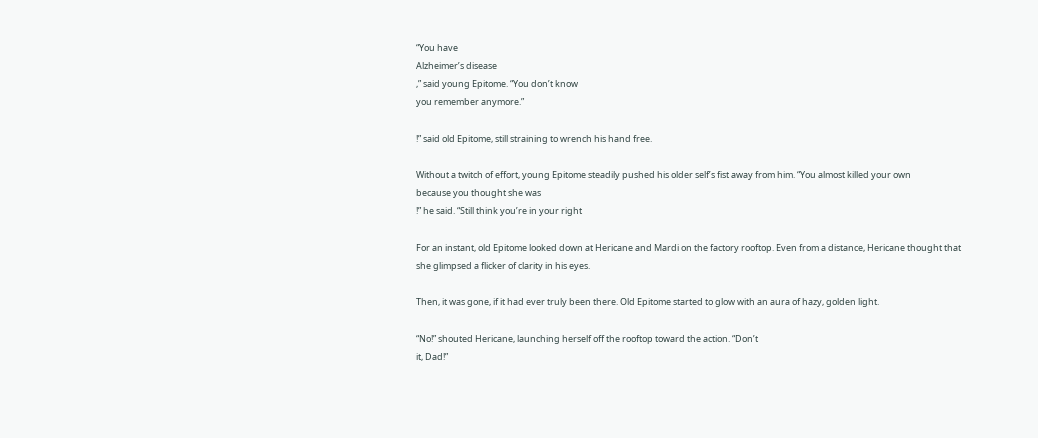“You have
Alzheimer’s disease
,” said young Epitome. “You don’t know
you remember anymore.”

!” said old Epitome, still straining to wrench his hand free.

Without a twitch of effort, young Epitome steadily pushed his older self’s fist away from him. “You almost killed your own
because you thought she was
!” he said. “Still think you’re in your right

For an instant, old Epitome looked down at Hericane and Mardi on the factory rooftop. Even from a distance, Hericane thought that she glimpsed a flicker of clarity in his eyes.

Then, it was gone, if it had ever truly been there. Old Epitome started to glow with an aura of hazy, golden light.

“No!” shouted Hericane, launching herself off the rooftop toward the action. “Don’t
it, Dad!”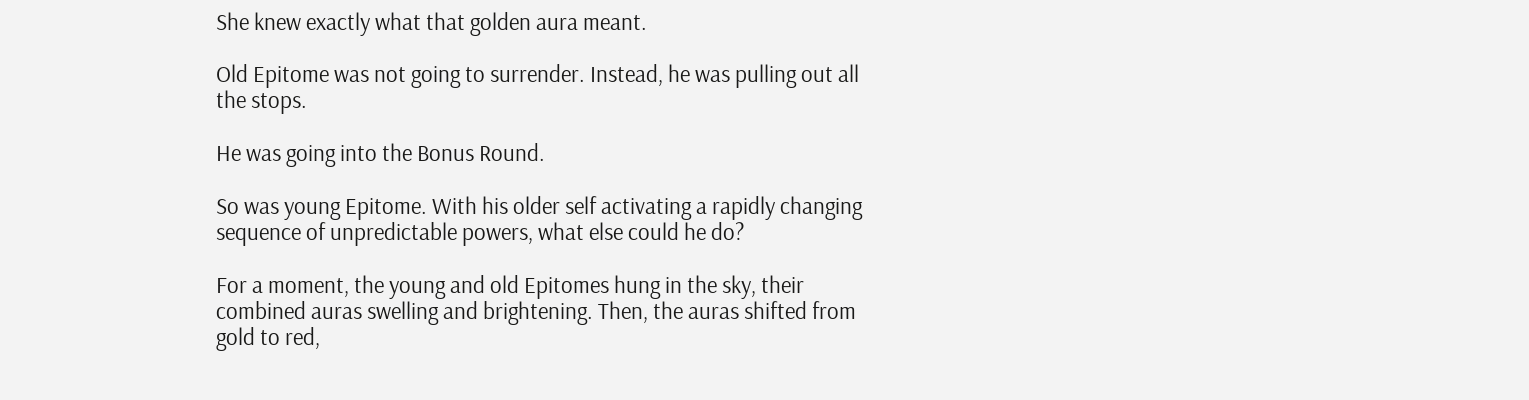She knew exactly what that golden aura meant.

Old Epitome was not going to surrender. Instead, he was pulling out all the stops.

He was going into the Bonus Round.

So was young Epitome. With his older self activating a rapidly changing sequence of unpredictable powers, what else could he do?

For a moment, the young and old Epitomes hung in the sky, their combined auras swelling and brightening. Then, the auras shifted from gold to red,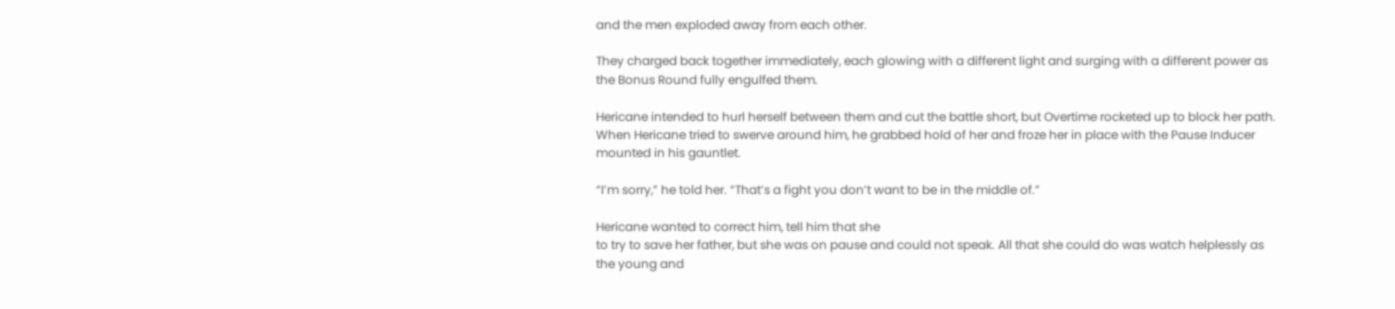and the men exploded away from each other.

They charged back together immediately, each glowing with a different light and surging with a different power as the Bonus Round fully engulfed them.

Hericane intended to hurl herself between them and cut the battle short, but Overtime rocketed up to block her path. When Hericane tried to swerve around him, he grabbed hold of her and froze her in place with the Pause Inducer mounted in his gauntlet.

“I’m sorry,” he told her. “That’s a fight you don’t want to be in the middle of.”

Hericane wanted to correct him, tell him that she
to try to save her father, but she was on pause and could not speak. All that she could do was watch helplessly as the young and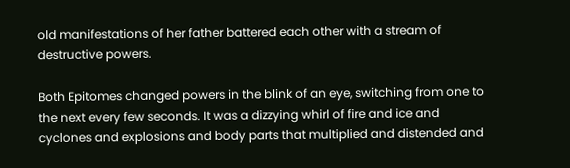old manifestations of her father battered each other with a stream of destructive powers.

Both Epitomes changed powers in the blink of an eye, switching from one to the next every few seconds. It was a dizzying whirl of fire and ice and cyclones and explosions and body parts that multiplied and distended and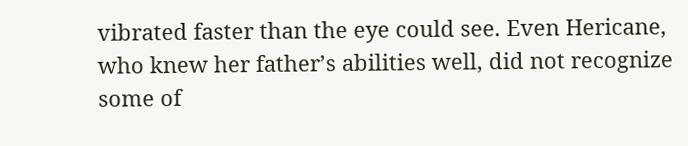vibrated faster than the eye could see. Even Hericane, who knew her father’s abilities well, did not recognize some of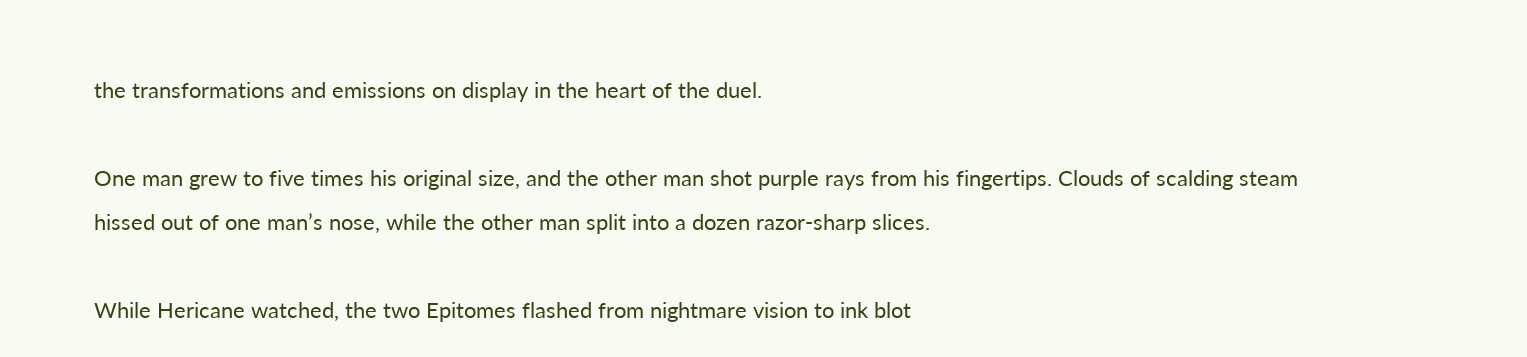the transformations and emissions on display in the heart of the duel.

One man grew to five times his original size, and the other man shot purple rays from his fingertips. Clouds of scalding steam hissed out of one man’s nose, while the other man split into a dozen razor-sharp slices.

While Hericane watched, the two Epitomes flashed from nightmare vision to ink blot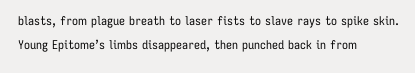blasts, from plague breath to laser fists to slave rays to spike skin. Young Epitome’s limbs disappeared, then punched back in from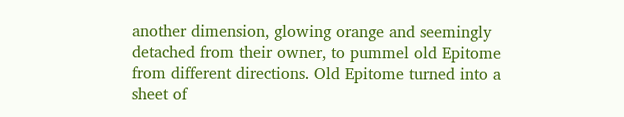another dimension, glowing orange and seemingly detached from their owner, to pummel old Epitome from different directions. Old Epitome turned into a sheet of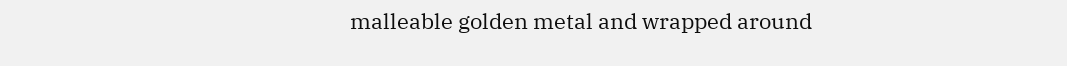malleable golden metal and wrapped around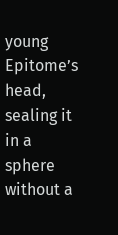young Epitome’s head, sealing it in a sphere without a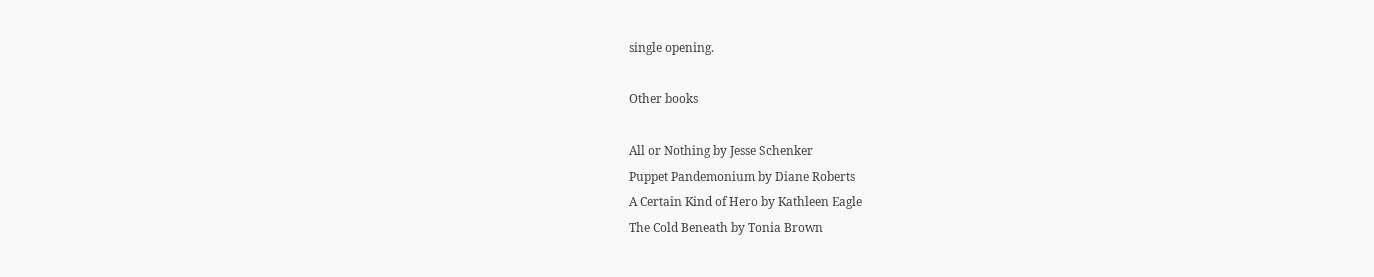single opening.

Other books

All or Nothing by Jesse Schenker
Puppet Pandemonium by Diane Roberts
A Certain Kind of Hero by Kathleen Eagle
The Cold Beneath by Tonia Brown